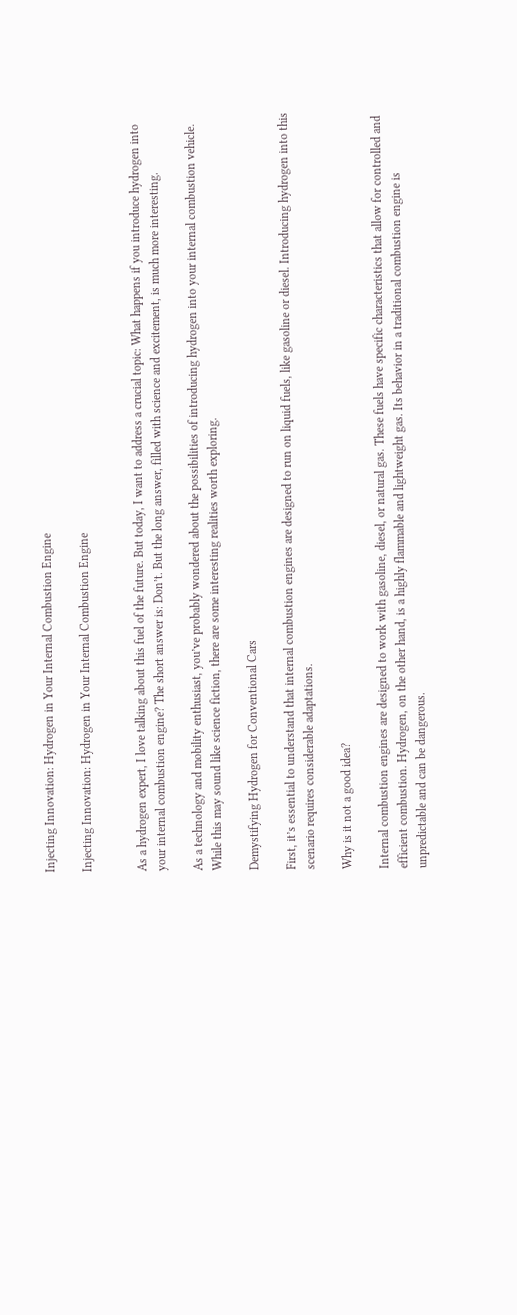Injecting Innovation: Hydrogen in Your Internal Combustion Engine

Injecting Innovation: Hydrogen in Your Internal Combustion Engine


As a hydrogen expert, I love talking about this fuel of the future. But today, I want to address a crucial topic: What happens if you introduce hydrogen into your internal combustion engine? The short answer is: Don’t. But the long answer, filled with science and excitement, is much more interesting.

As a technology and mobility enthusiast, you’ve probably wondered about the possibilities of introducing hydrogen into your internal combustion vehicle. While this may sound like science fiction, there are some interesting realities worth exploring.

Demystifying Hydrogen for Conventional Cars

First, it’s essential to understand that internal combustion engines are designed to run on liquid fuels, like gasoline or diesel. Introducing hydrogen into this scenario requires considerable adaptations.

Why is it not a good idea?

Internal combustion engines are designed to work with gasoline, diesel, or natural gas. These fuels have specific characteristics that allow for controlled and efficient combustion. Hydrogen, on the other hand, is a highly flammable and lightweight gas. Its behavior in a traditional combustion engine is unpredictable and can be dangerous.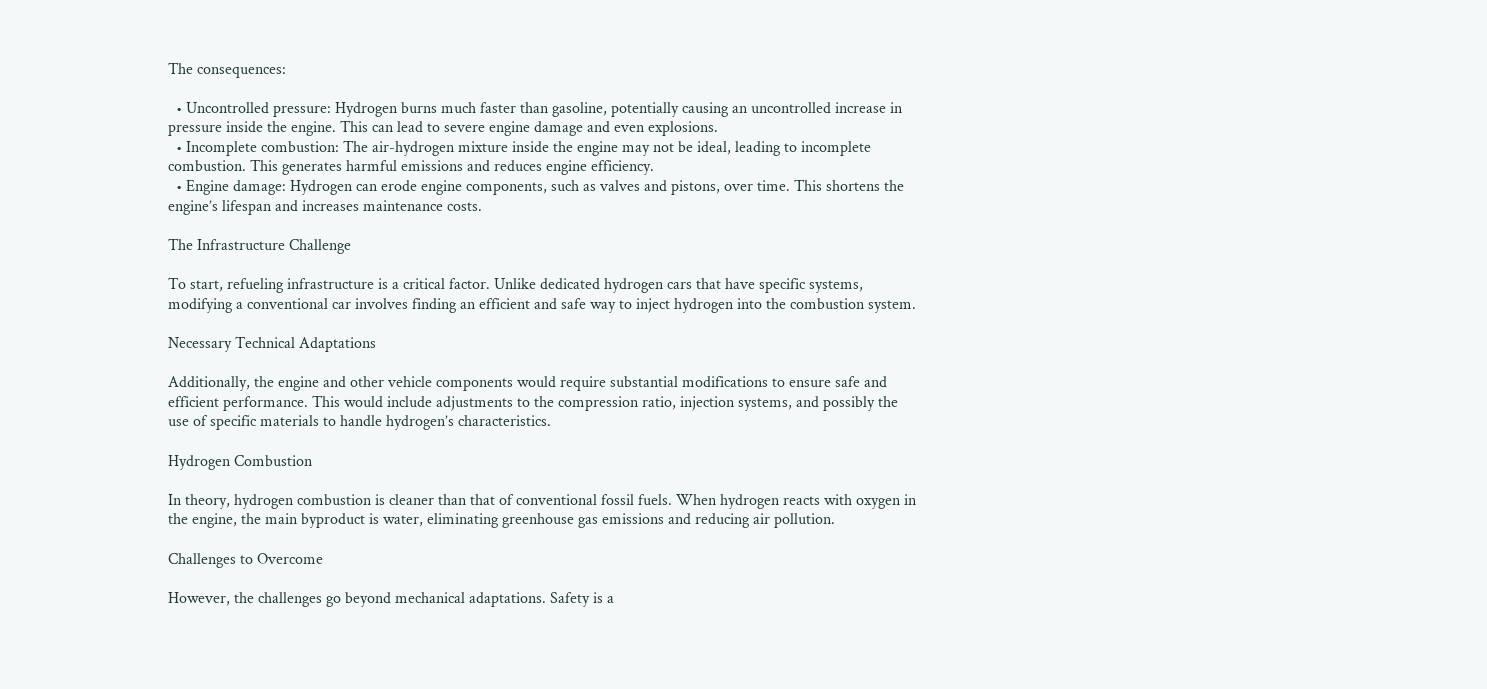The consequences:

  • Uncontrolled pressure: Hydrogen burns much faster than gasoline, potentially causing an uncontrolled increase in pressure inside the engine. This can lead to severe engine damage and even explosions.
  • Incomplete combustion: The air-hydrogen mixture inside the engine may not be ideal, leading to incomplete combustion. This generates harmful emissions and reduces engine efficiency.
  • Engine damage: Hydrogen can erode engine components, such as valves and pistons, over time. This shortens the engine’s lifespan and increases maintenance costs.

The Infrastructure Challenge

To start, refueling infrastructure is a critical factor. Unlike dedicated hydrogen cars that have specific systems, modifying a conventional car involves finding an efficient and safe way to inject hydrogen into the combustion system.

Necessary Technical Adaptations

Additionally, the engine and other vehicle components would require substantial modifications to ensure safe and efficient performance. This would include adjustments to the compression ratio, injection systems, and possibly the use of specific materials to handle hydrogen’s characteristics.

Hydrogen Combustion

In theory, hydrogen combustion is cleaner than that of conventional fossil fuels. When hydrogen reacts with oxygen in the engine, the main byproduct is water, eliminating greenhouse gas emissions and reducing air pollution.

Challenges to Overcome

However, the challenges go beyond mechanical adaptations. Safety is a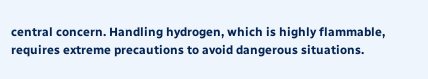central concern. Handling hydrogen, which is highly flammable, requires extreme precautions to avoid dangerous situations.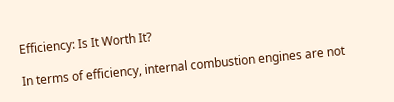Efficiency: Is It Worth It?

In terms of efficiency, internal combustion engines are not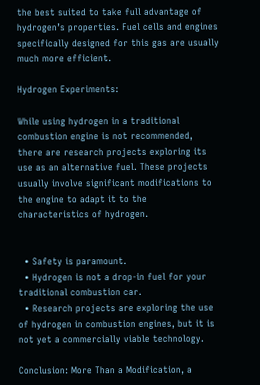the best suited to take full advantage of hydrogen’s properties. Fuel cells and engines specifically designed for this gas are usually much more efficient.

Hydrogen Experiments:

While using hydrogen in a traditional combustion engine is not recommended, there are research projects exploring its use as an alternative fuel. These projects usually involve significant modifications to the engine to adapt it to the characteristics of hydrogen.


  • Safety is paramount.
  • Hydrogen is not a drop-in fuel for your traditional combustion car.
  • Research projects are exploring the use of hydrogen in combustion engines, but it is not yet a commercially viable technology.

Conclusion: More Than a Modification, a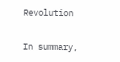Revolution

In summary,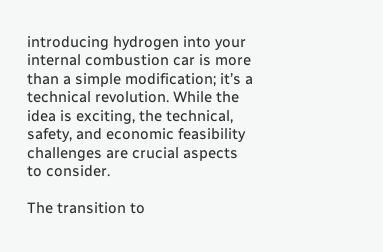introducing hydrogen into your internal combustion car is more than a simple modification; it’s a technical revolution. While the idea is exciting, the technical, safety, and economic feasibility challenges are crucial aspects to consider.

The transition to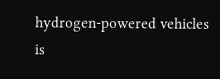hydrogen-powered vehicles is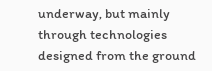underway, but mainly through technologies designed from the ground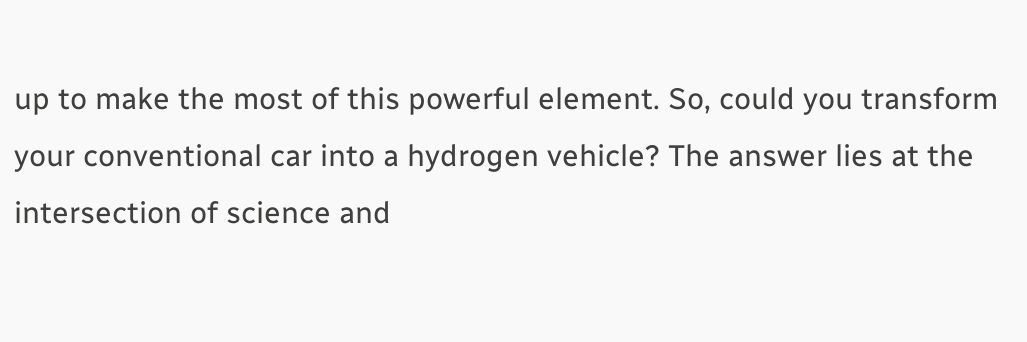up to make the most of this powerful element. So, could you transform your conventional car into a hydrogen vehicle? The answer lies at the intersection of science and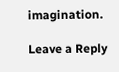imagination.

Leave a Reply